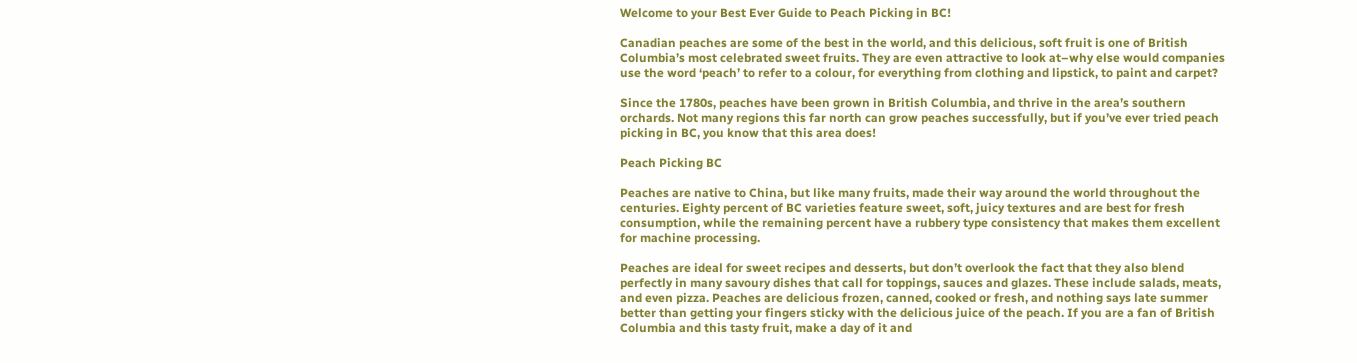Welcome to your Best Ever Guide to Peach Picking in BC!

Canadian peaches are some of the best in the world, and this delicious, soft fruit is one of British Columbia’s most celebrated sweet fruits. They are even attractive to look at–why else would companies use the word ‘peach’ to refer to a colour, for everything from clothing and lipstick, to paint and carpet?

Since the 1780s, peaches have been grown in British Columbia, and thrive in the area’s southern orchards. Not many regions this far north can grow peaches successfully, but if you’ve ever tried peach picking in BC, you know that this area does!

Peach Picking BC

Peaches are native to China, but like many fruits, made their way around the world throughout the centuries. Eighty percent of BC varieties feature sweet, soft, juicy textures and are best for fresh consumption, while the remaining percent have a rubbery type consistency that makes them excellent for machine processing.

Peaches are ideal for sweet recipes and desserts, but don’t overlook the fact that they also blend perfectly in many savoury dishes that call for toppings, sauces and glazes. These include salads, meats, and even pizza. Peaches are delicious frozen, canned, cooked or fresh, and nothing says late summer better than getting your fingers sticky with the delicious juice of the peach. If you are a fan of British Columbia and this tasty fruit, make a day of it and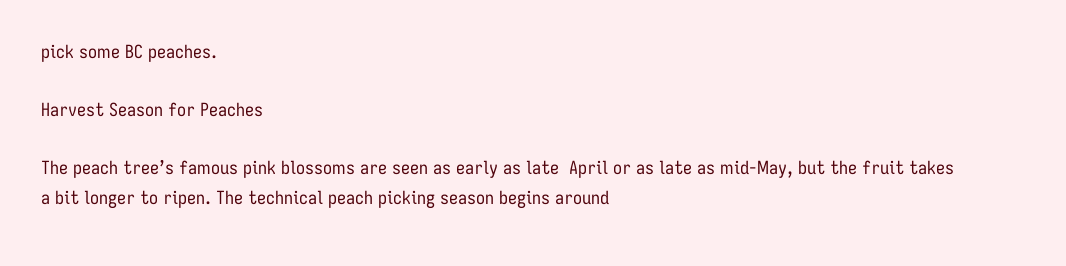pick some BC peaches.

Harvest Season for Peaches

The peach tree’s famous pink blossoms are seen as early as late  April or as late as mid-May, but the fruit takes a bit longer to ripen. The technical peach picking season begins around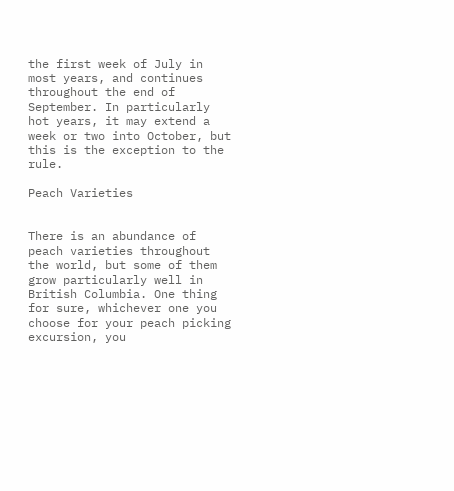the first week of July in most years, and continues throughout the end of September. In particularly hot years, it may extend a week or two into October, but this is the exception to the rule.

Peach Varieties


There is an abundance of peach varieties throughout the world, but some of them grow particularly well in British Columbia. One thing for sure, whichever one you choose for your peach picking excursion, you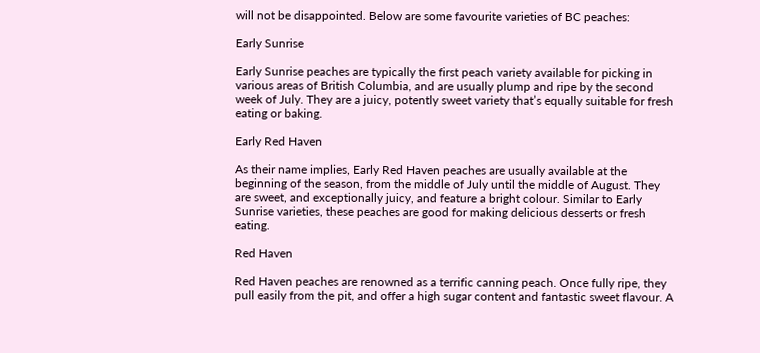will not be disappointed. Below are some favourite varieties of BC peaches:

Early Sunrise

Early Sunrise peaches are typically the first peach variety available for picking in various areas of British Columbia, and are usually plump and ripe by the second week of July. They are a juicy, potently sweet variety that’s equally suitable for fresh eating or baking.

Early Red Haven

As their name implies, Early Red Haven peaches are usually available at the beginning of the season, from the middle of July until the middle of August. They are sweet, and exceptionally juicy, and feature a bright colour. Similar to Early Sunrise varieties, these peaches are good for making delicious desserts or fresh eating.

Red Haven

Red Haven peaches are renowned as a terrific canning peach. Once fully ripe, they pull easily from the pit, and offer a high sugar content and fantastic sweet flavour. A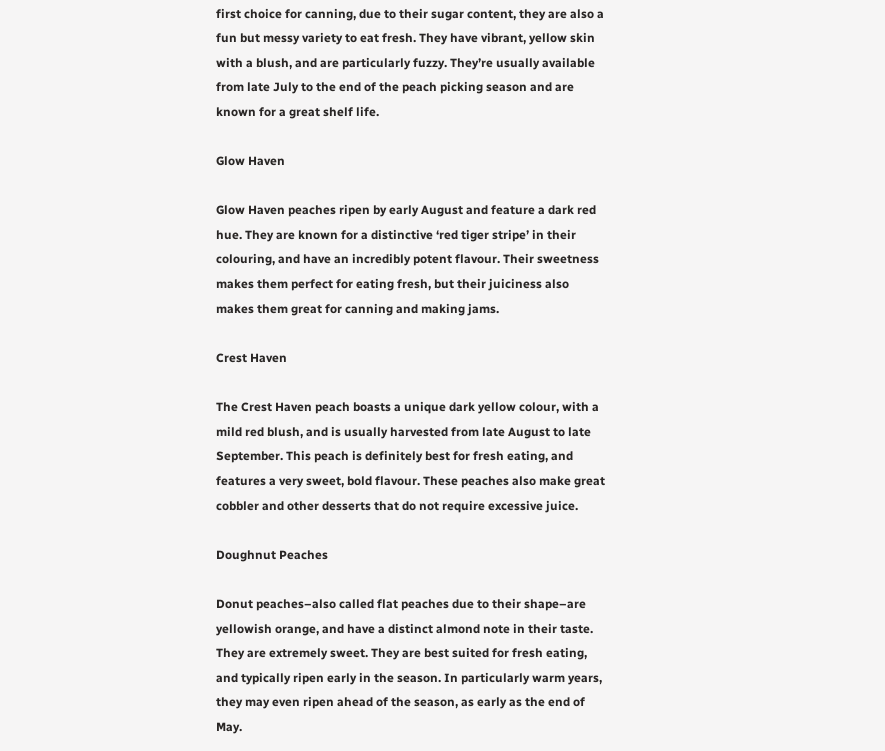first choice for canning, due to their sugar content, they are also a fun but messy variety to eat fresh. They have vibrant, yellow skin with a blush, and are particularly fuzzy. They’re usually available from late July to the end of the peach picking season and are known for a great shelf life.

Glow Haven

Glow Haven peaches ripen by early August and feature a dark red hue. They are known for a distinctive ‘red tiger stripe’ in their colouring, and have an incredibly potent flavour. Their sweetness makes them perfect for eating fresh, but their juiciness also makes them great for canning and making jams.

Crest Haven

The Crest Haven peach boasts a unique dark yellow colour, with a mild red blush, and is usually harvested from late August to late September. This peach is definitely best for fresh eating, and features a very sweet, bold flavour. These peaches also make great cobbler and other desserts that do not require excessive juice.

Doughnut Peaches

Donut peaches–also called flat peaches due to their shape–are yellowish orange, and have a distinct almond note in their taste. They are extremely sweet. They are best suited for fresh eating, and typically ripen early in the season. In particularly warm years, they may even ripen ahead of the season, as early as the end of May.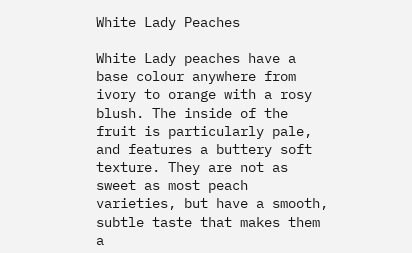White Lady Peaches

White Lady peaches have a base colour anywhere from ivory to orange with a rosy blush. The inside of the fruit is particularly pale, and features a buttery soft texture. They are not as sweet as most peach varieties, but have a smooth, subtle taste that makes them a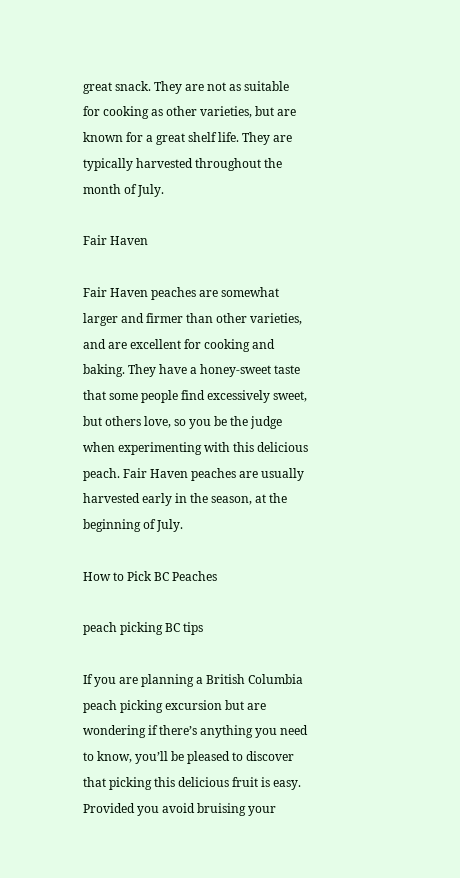great snack. They are not as suitable for cooking as other varieties, but are known for a great shelf life. They are typically harvested throughout the month of July.

Fair Haven

Fair Haven peaches are somewhat larger and firmer than other varieties, and are excellent for cooking and baking. They have a honey-sweet taste that some people find excessively sweet, but others love, so you be the judge when experimenting with this delicious peach. Fair Haven peaches are usually harvested early in the season, at the beginning of July.

How to Pick BC Peaches

peach picking BC tips

If you are planning a British Columbia peach picking excursion but are wondering if there’s anything you need to know, you’ll be pleased to discover that picking this delicious fruit is easy. Provided you avoid bruising your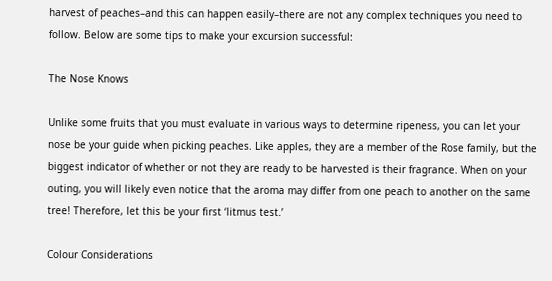harvest of peaches–and this can happen easily–there are not any complex techniques you need to follow. Below are some tips to make your excursion successful:

The Nose Knows

Unlike some fruits that you must evaluate in various ways to determine ripeness, you can let your nose be your guide when picking peaches. Like apples, they are a member of the Rose family, but the biggest indicator of whether or not they are ready to be harvested is their fragrance. When on your outing, you will likely even notice that the aroma may differ from one peach to another on the same tree! Therefore, let this be your first ‘litmus test.’

Colour Considerations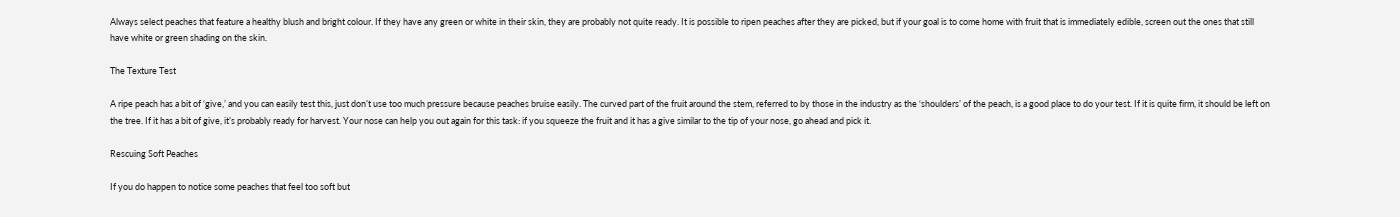Always select peaches that feature a healthy blush and bright colour. If they have any green or white in their skin, they are probably not quite ready. It is possible to ripen peaches after they are picked, but if your goal is to come home with fruit that is immediately edible, screen out the ones that still have white or green shading on the skin.

The Texture Test

A ripe peach has a bit of ‘give,’ and you can easily test this, just don’t use too much pressure because peaches bruise easily. The curved part of the fruit around the stem, referred to by those in the industry as the ‘shoulders’ of the peach, is a good place to do your test. If it is quite firm, it should be left on the tree. If it has a bit of give, it’s probably ready for harvest. Your nose can help you out again for this task: if you squeeze the fruit and it has a give similar to the tip of your nose, go ahead and pick it.

Rescuing Soft Peaches

If you do happen to notice some peaches that feel too soft but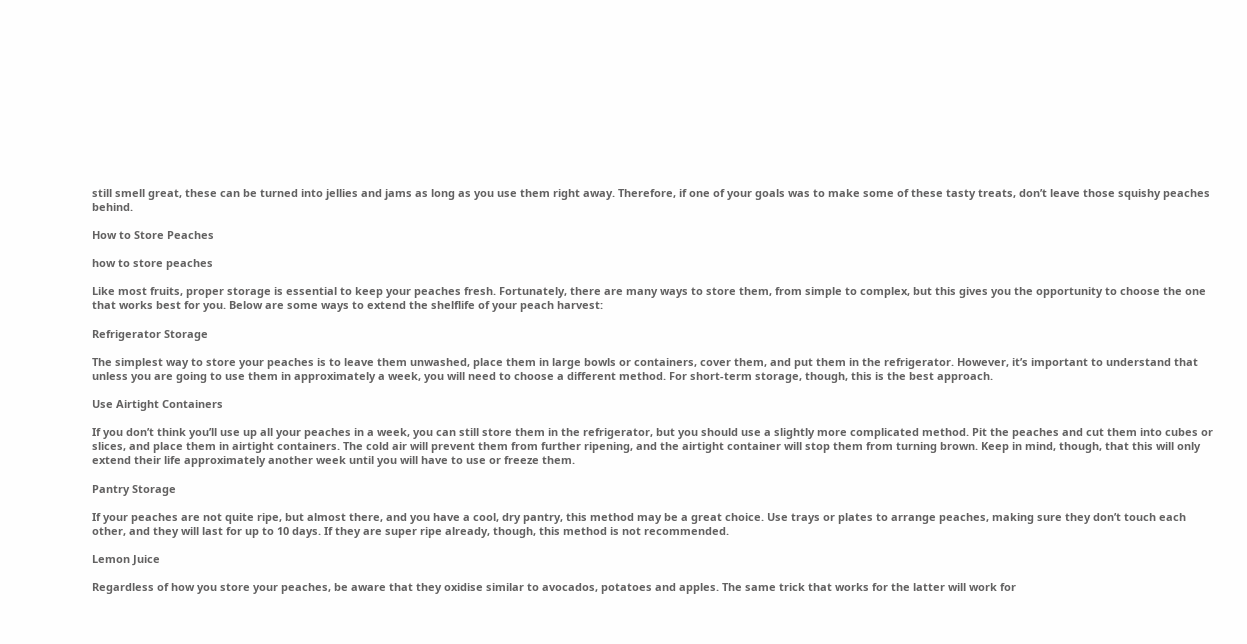still smell great, these can be turned into jellies and jams as long as you use them right away. Therefore, if one of your goals was to make some of these tasty treats, don’t leave those squishy peaches behind.

How to Store Peaches

how to store peaches

Like most fruits, proper storage is essential to keep your peaches fresh. Fortunately, there are many ways to store them, from simple to complex, but this gives you the opportunity to choose the one that works best for you. Below are some ways to extend the shelflife of your peach harvest:

Refrigerator Storage

The simplest way to store your peaches is to leave them unwashed, place them in large bowls or containers, cover them, and put them in the refrigerator. However, it’s important to understand that unless you are going to use them in approximately a week, you will need to choose a different method. For short-term storage, though, this is the best approach.

Use Airtight Containers

If you don’t think you’ll use up all your peaches in a week, you can still store them in the refrigerator, but you should use a slightly more complicated method. Pit the peaches and cut them into cubes or slices, and place them in airtight containers. The cold air will prevent them from further ripening, and the airtight container will stop them from turning brown. Keep in mind, though, that this will only extend their life approximately another week until you will have to use or freeze them.

Pantry Storage

If your peaches are not quite ripe, but almost there, and you have a cool, dry pantry, this method may be a great choice. Use trays or plates to arrange peaches, making sure they don’t touch each other, and they will last for up to 10 days. If they are super ripe already, though, this method is not recommended.

Lemon Juice

Regardless of how you store your peaches, be aware that they oxidise similar to avocados, potatoes and apples. The same trick that works for the latter will work for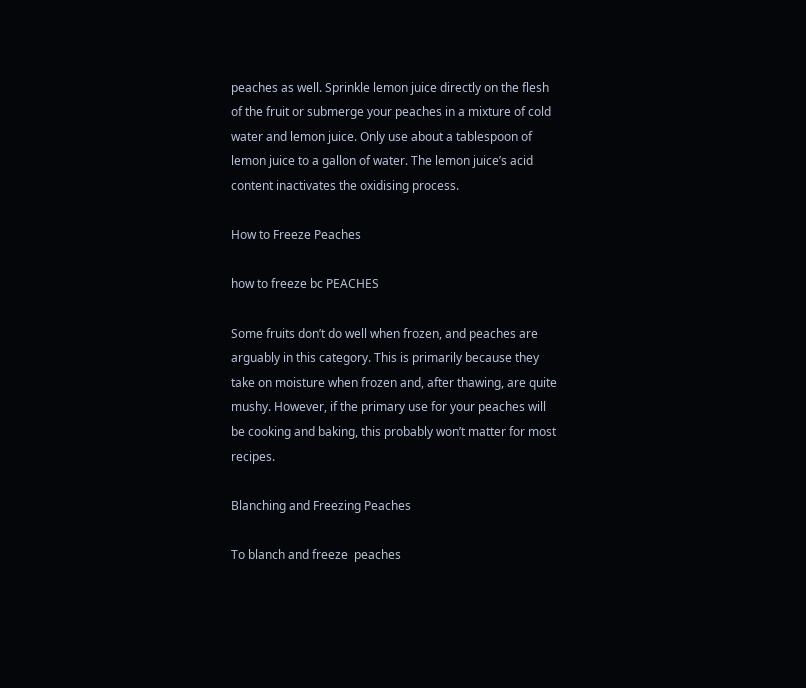peaches as well. Sprinkle lemon juice directly on the flesh of the fruit or submerge your peaches in a mixture of cold water and lemon juice. Only use about a tablespoon of lemon juice to a gallon of water. The lemon juice’s acid content inactivates the oxidising process.

How to Freeze Peaches

how to freeze bc PEACHES

Some fruits don’t do well when frozen, and peaches are arguably in this category. This is primarily because they take on moisture when frozen and, after thawing, are quite mushy. However, if the primary use for your peaches will be cooking and baking, this probably won’t matter for most recipes.

Blanching and Freezing Peaches

To blanch and freeze  peaches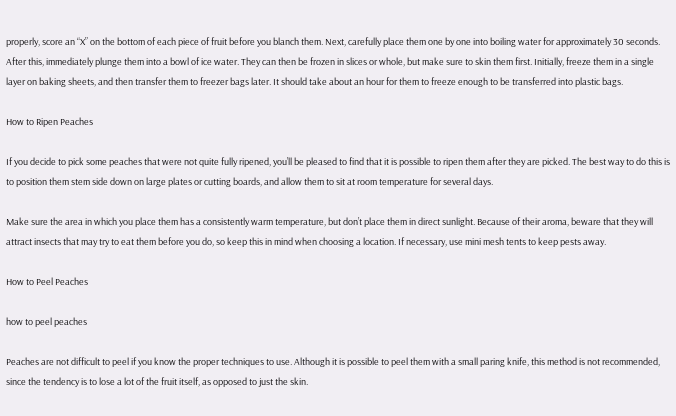properly, score an “X” on the bottom of each piece of fruit before you blanch them. Next, carefully place them one by one into boiling water for approximately 30 seconds. After this, immediately plunge them into a bowl of ice water. They can then be frozen in slices or whole, but make sure to skin them first. Initially, freeze them in a single layer on baking sheets, and then transfer them to freezer bags later. It should take about an hour for them to freeze enough to be transferred into plastic bags.

How to Ripen Peaches

If you decide to pick some peaches that were not quite fully ripened, you’ll be pleased to find that it is possible to ripen them after they are picked. The best way to do this is to position them stem side down on large plates or cutting boards, and allow them to sit at room temperature for several days.

Make sure the area in which you place them has a consistently warm temperature, but don’t place them in direct sunlight. Because of their aroma, beware that they will attract insects that may try to eat them before you do, so keep this in mind when choosing a location. If necessary, use mini mesh tents to keep pests away.

How to Peel Peaches

how to peel peaches

Peaches are not difficult to peel if you know the proper techniques to use. Although it is possible to peel them with a small paring knife, this method is not recommended, since the tendency is to lose a lot of the fruit itself, as opposed to just the skin.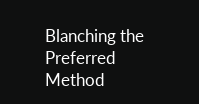Blanching the Preferred Method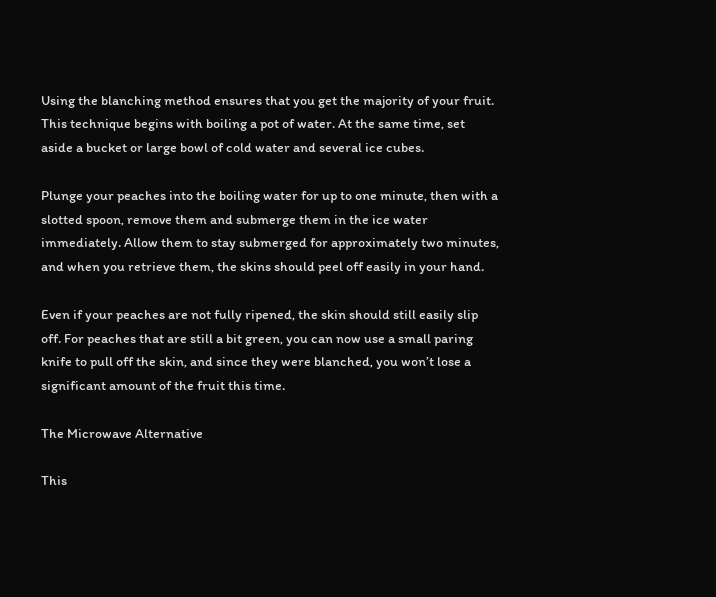Using the blanching method ensures that you get the majority of your fruit. This technique begins with boiling a pot of water. At the same time, set aside a bucket or large bowl of cold water and several ice cubes.

Plunge your peaches into the boiling water for up to one minute, then with a slotted spoon, remove them and submerge them in the ice water immediately. Allow them to stay submerged for approximately two minutes, and when you retrieve them, the skins should peel off easily in your hand.

Even if your peaches are not fully ripened, the skin should still easily slip off. For peaches that are still a bit green, you can now use a small paring knife to pull off the skin, and since they were blanched, you won’t lose a significant amount of the fruit this time.

The Microwave Alternative

This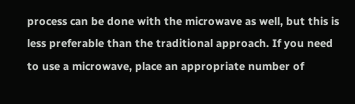process can be done with the microwave as well, but this is less preferable than the traditional approach. If you need to use a microwave, place an appropriate number of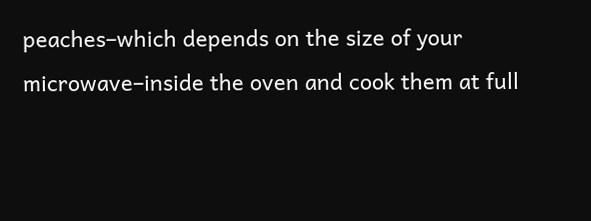peaches–which depends on the size of your microwave–inside the oven and cook them at full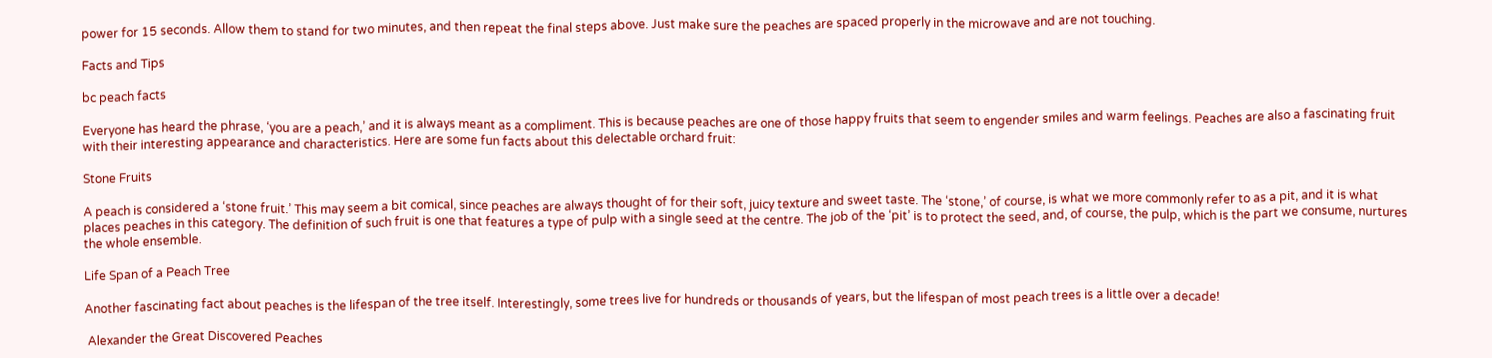power for 15 seconds. Allow them to stand for two minutes, and then repeat the final steps above. Just make sure the peaches are spaced properly in the microwave and are not touching.

Facts and Tips

bc peach facts

Everyone has heard the phrase, ‘you are a peach,’ and it is always meant as a compliment. This is because peaches are one of those happy fruits that seem to engender smiles and warm feelings. Peaches are also a fascinating fruit with their interesting appearance and characteristics. Here are some fun facts about this delectable orchard fruit:

Stone Fruits

A peach is considered a ‘stone fruit.’ This may seem a bit comical, since peaches are always thought of for their soft, juicy texture and sweet taste. The ‘stone,’ of course, is what we more commonly refer to as a pit, and it is what places peaches in this category. The definition of such fruit is one that features a type of pulp with a single seed at the centre. The job of the ‘pit’ is to protect the seed, and, of course, the pulp, which is the part we consume, nurtures the whole ensemble.

Life Span of a Peach Tree

Another fascinating fact about peaches is the lifespan of the tree itself. Interestingly, some trees live for hundreds or thousands of years, but the lifespan of most peach trees is a little over a decade!

 Alexander the Great Discovered Peaches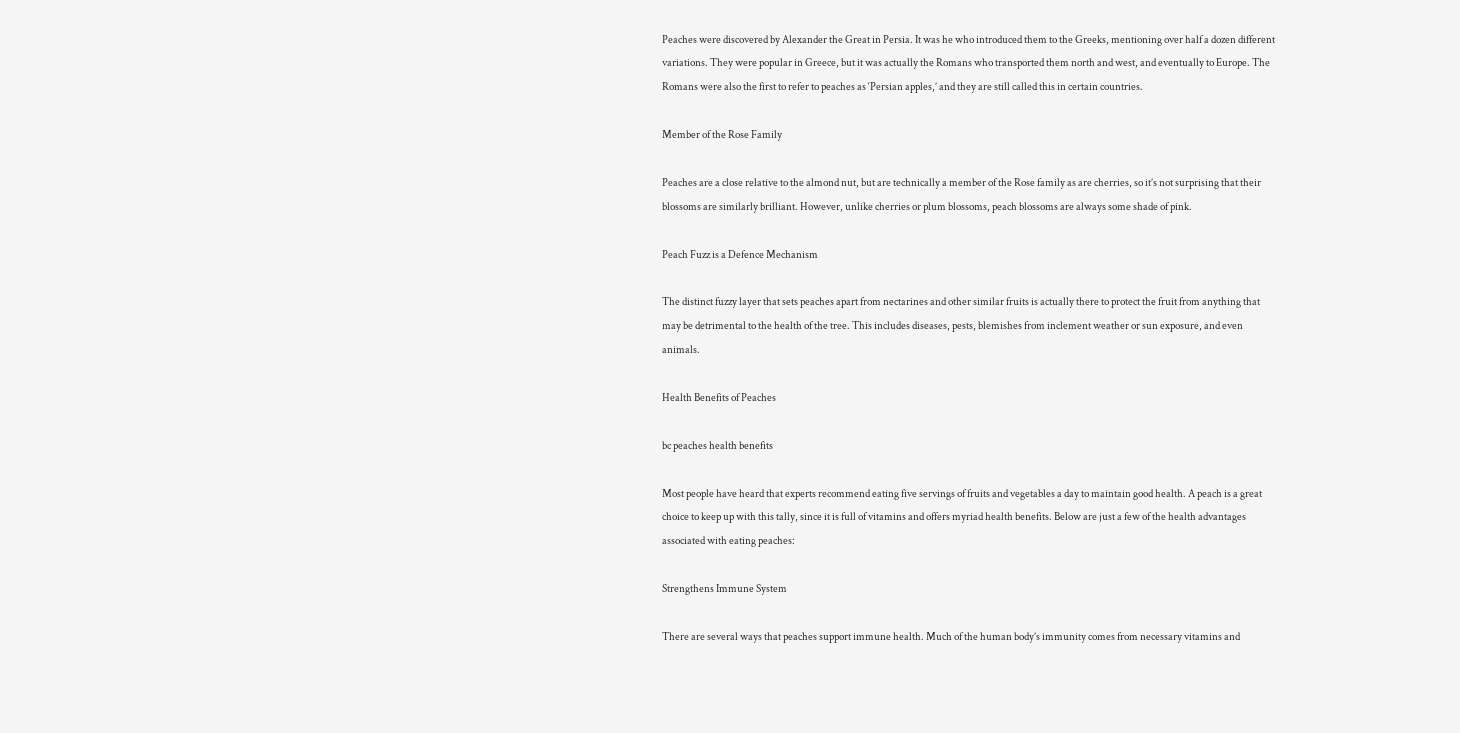Peaches were discovered by Alexander the Great in Persia. It was he who introduced them to the Greeks, mentioning over half a dozen different variations. They were popular in Greece, but it was actually the Romans who transported them north and west, and eventually to Europe. The Romans were also the first to refer to peaches as ‘Persian apples,’ and they are still called this in certain countries.

Member of the Rose Family

Peaches are a close relative to the almond nut, but are technically a member of the Rose family as are cherries, so it’s not surprising that their blossoms are similarly brilliant. However, unlike cherries or plum blossoms, peach blossoms are always some shade of pink.

Peach Fuzz is a Defence Mechanism

The distinct fuzzy layer that sets peaches apart from nectarines and other similar fruits is actually there to protect the fruit from anything that may be detrimental to the health of the tree. This includes diseases, pests, blemishes from inclement weather or sun exposure, and even animals.

Health Benefits of Peaches

bc peaches health benefits

Most people have heard that experts recommend eating five servings of fruits and vegetables a day to maintain good health. A peach is a great choice to keep up with this tally, since it is full of vitamins and offers myriad health benefits. Below are just a few of the health advantages associated with eating peaches:

Strengthens Immune System

There are several ways that peaches support immune health. Much of the human body’s immunity comes from necessary vitamins and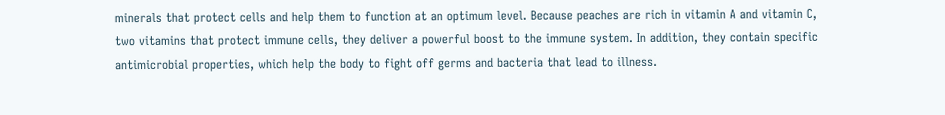minerals that protect cells and help them to function at an optimum level. Because peaches are rich in vitamin A and vitamin C, two vitamins that protect immune cells, they deliver a powerful boost to the immune system. In addition, they contain specific antimicrobial properties, which help the body to fight off germs and bacteria that lead to illness.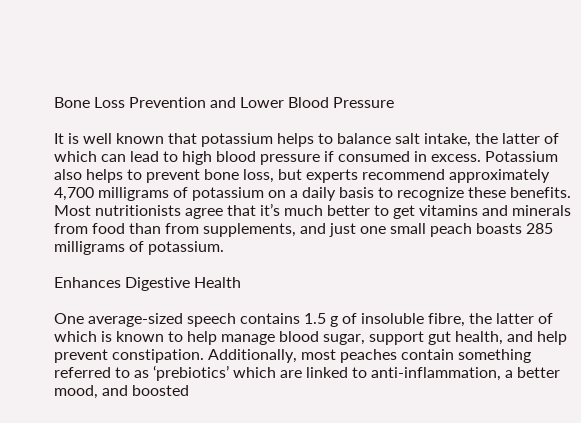Bone Loss Prevention and Lower Blood Pressure

It is well known that potassium helps to balance salt intake, the latter of which can lead to high blood pressure if consumed in excess. Potassium also helps to prevent bone loss, but experts recommend approximately 4,700 milligrams of potassium on a daily basis to recognize these benefits. Most nutritionists agree that it’s much better to get vitamins and minerals from food than from supplements, and just one small peach boasts 285 milligrams of potassium.

Enhances Digestive Health

One average-sized speech contains 1.5 g of insoluble fibre, the latter of which is known to help manage blood sugar, support gut health, and help prevent constipation. Additionally, most peaches contain something referred to as ‘prebiotics’ which are linked to anti-inflammation, a better mood, and boosted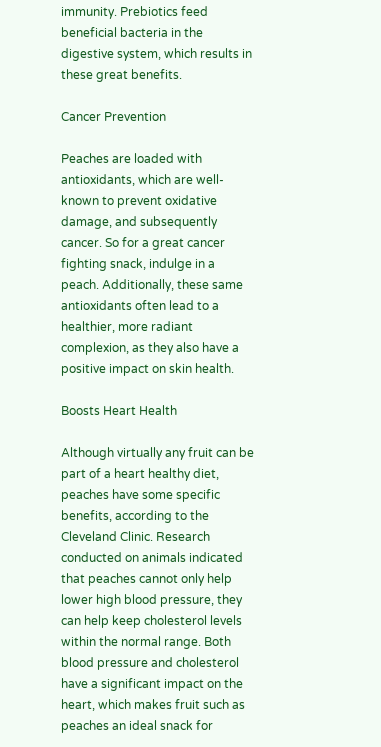immunity. Prebiotics feed beneficial bacteria in the digestive system, which results in these great benefits.

Cancer Prevention

Peaches are loaded with antioxidants, which are well-known to prevent oxidative damage, and subsequently cancer. So for a great cancer fighting snack, indulge in a peach. Additionally, these same antioxidants often lead to a healthier, more radiant complexion, as they also have a positive impact on skin health.

Boosts Heart Health

Although virtually any fruit can be part of a heart healthy diet, peaches have some specific benefits, according to the Cleveland Clinic. Research conducted on animals indicated that peaches cannot only help lower high blood pressure, they can help keep cholesterol levels within the normal range. Both blood pressure and cholesterol have a significant impact on the heart, which makes fruit such as peaches an ideal snack for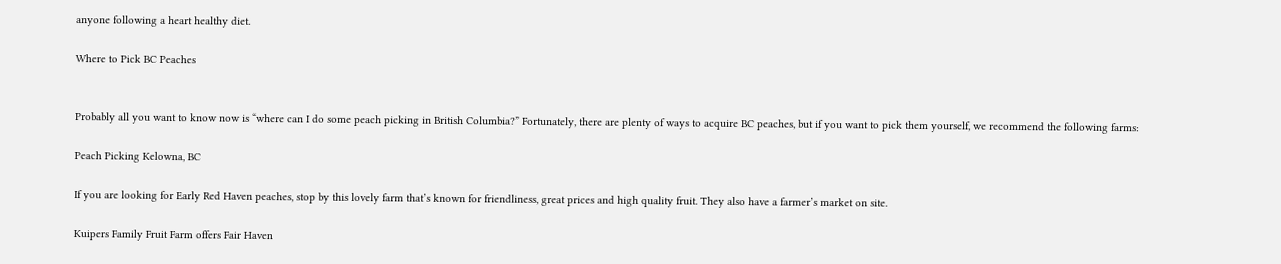anyone following a heart healthy diet.

Where to Pick BC Peaches


Probably all you want to know now is “where can I do some peach picking in British Columbia?” Fortunately, there are plenty of ways to acquire BC peaches, but if you want to pick them yourself, we recommend the following farms:

Peach Picking Kelowna, BC

If you are looking for Early Red Haven peaches, stop by this lovely farm that’s known for friendliness, great prices and high quality fruit. They also have a farmer’s market on site.

Kuipers Family Fruit Farm offers Fair Haven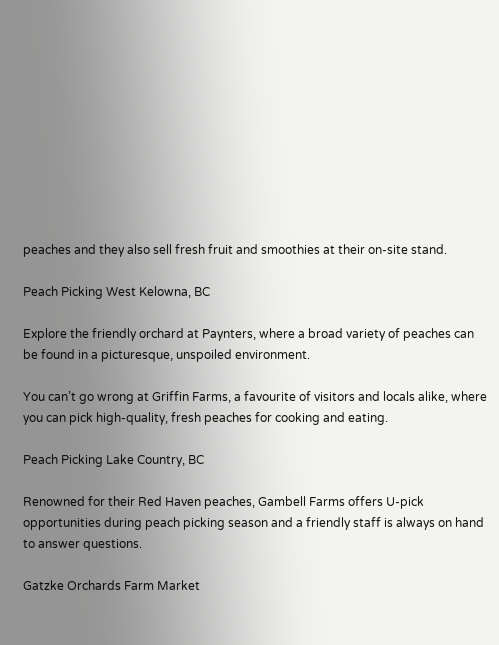peaches and they also sell fresh fruit and smoothies at their on-site stand.

Peach Picking West Kelowna, BC

Explore the friendly orchard at Paynters, where a broad variety of peaches can be found in a picturesque, unspoiled environment.

You can’t go wrong at Griffin Farms, a favourite of visitors and locals alike, where you can pick high-quality, fresh peaches for cooking and eating.

Peach Picking Lake Country, BC

Renowned for their Red Haven peaches, Gambell Farms offers U-pick opportunities during peach picking season and a friendly staff is always on hand to answer questions.

Gatzke Orchards Farm Market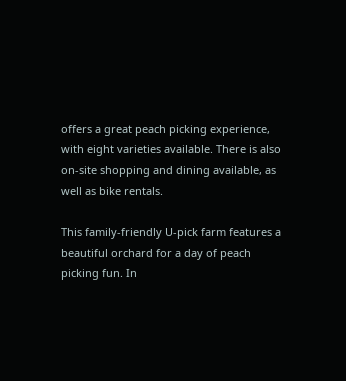offers a great peach picking experience, with eight varieties available. There is also on-site shopping and dining available, as well as bike rentals.

This family-friendly U-pick farm features a beautiful orchard for a day of peach picking fun. In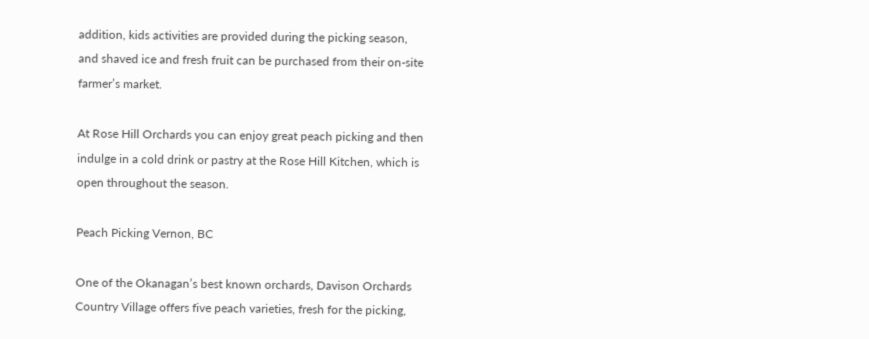addition, kids activities are provided during the picking season, and shaved ice and fresh fruit can be purchased from their on-site farmer’s market.

At Rose Hill Orchards you can enjoy great peach picking and then indulge in a cold drink or pastry at the Rose Hill Kitchen, which is open throughout the season.

Peach Picking Vernon, BC

One of the Okanagan’s best known orchards, Davison Orchards Country Village offers five peach varieties, fresh for the picking,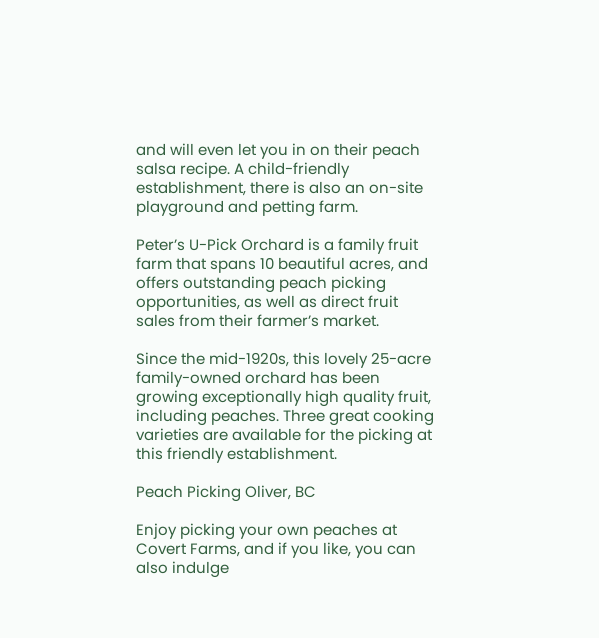and will even let you in on their peach salsa recipe. A child-friendly establishment, there is also an on-site playground and petting farm.

Peter’s U-Pick Orchard is a family fruit farm that spans 10 beautiful acres, and offers outstanding peach picking opportunities, as well as direct fruit sales from their farmer’s market.

Since the mid-1920s, this lovely 25-acre family-owned orchard has been growing exceptionally high quality fruit, including peaches. Three great cooking varieties are available for the picking at this friendly establishment.

Peach Picking Oliver, BC

Enjoy picking your own peaches at Covert Farms, and if you like, you can also indulge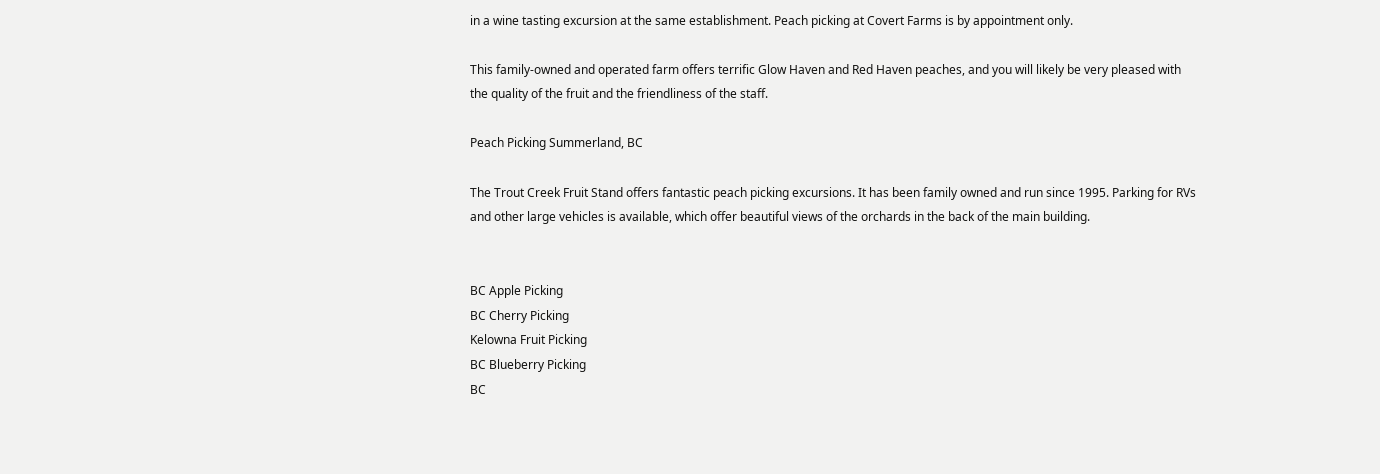in a wine tasting excursion at the same establishment. Peach picking at Covert Farms is by appointment only.

This family-owned and operated farm offers terrific Glow Haven and Red Haven peaches, and you will likely be very pleased with the quality of the fruit and the friendliness of the staff.

Peach Picking Summerland, BC

The Trout Creek Fruit Stand offers fantastic peach picking excursions. It has been family owned and run since 1995. Parking for RVs and other large vehicles is available, which offer beautiful views of the orchards in the back of the main building.


BC Apple Picking
BC Cherry Picking
Kelowna Fruit Picking
BC Blueberry Picking
BC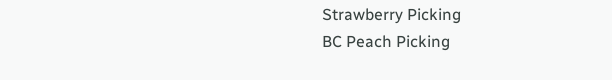Strawberry Picking
BC Peach Picking